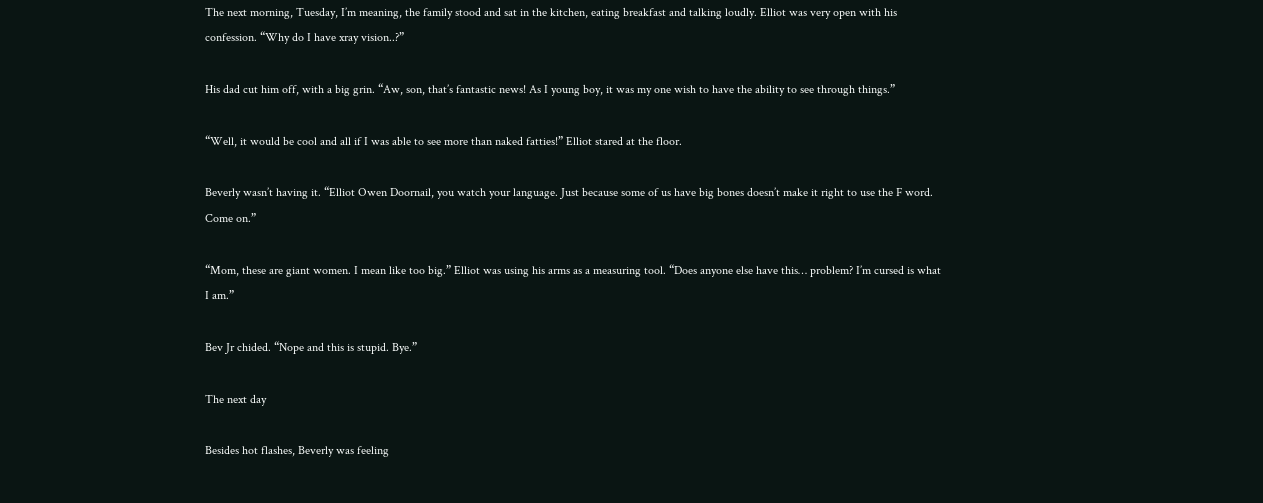The next morning, Tuesday, I’m meaning, the family stood and sat in the kitchen, eating breakfast and talking loudly. Elliot was very open with his confession. “Why do I have xray vision..?”

His dad cut him off, with a big grin. “Aw, son, that’s fantastic news! As I young boy, it was my one wish to have the ability to see through things.”

“Well, it would be cool and all if I was able to see more than naked fatties!” Elliot stared at the floor.

Beverly wasn’t having it. “Elliot Owen Doornail, you watch your language. Just because some of us have big bones doesn’t make it right to use the F word. Come on.”

“Mom, these are giant women. I mean like too big.” Elliot was using his arms as a measuring tool. “Does anyone else have this… problem? I’m cursed is what I am.”

Bev Jr chided. “Nope and this is stupid. Bye.”

The next day

Besides hot flashes, Beverly was feeling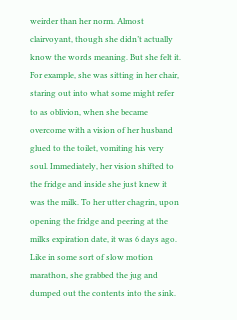weirder than her norm. Almost clairvoyant, though she didn’t actually know the words meaning. But she felt it. For example, she was sitting in her chair, staring out into what some might refer to as oblivion, when she became overcome with a vision of her husband glued to the toilet, vomiting his very soul. Immediately, her vision shifted to the fridge and inside she just knew it was the milk. To her utter chagrin, upon opening the fridge and peering at the milks expiration date, it was 6 days ago. Like in some sort of slow motion marathon, she grabbed the jug and dumped out the contents into the sink.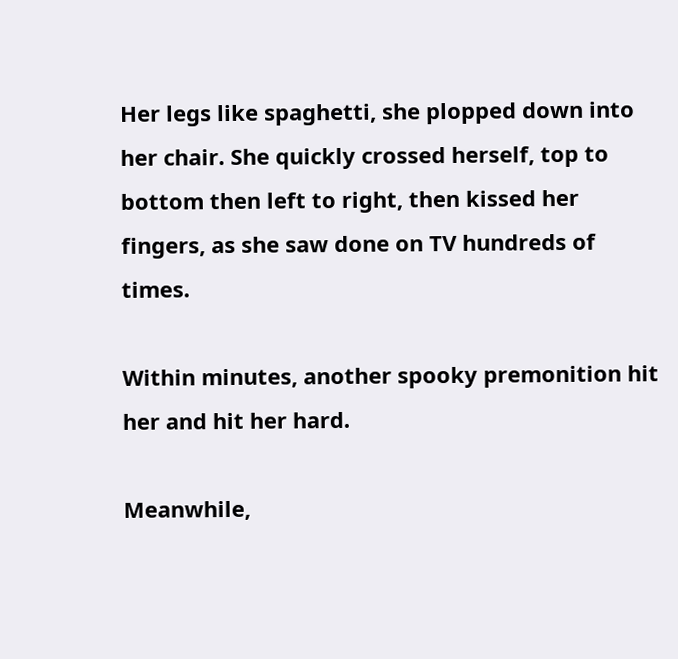Her legs like spaghetti, she plopped down into her chair. She quickly crossed herself, top to bottom then left to right, then kissed her fingers, as she saw done on TV hundreds of times.

Within minutes, another spooky premonition hit her and hit her hard.

Meanwhile,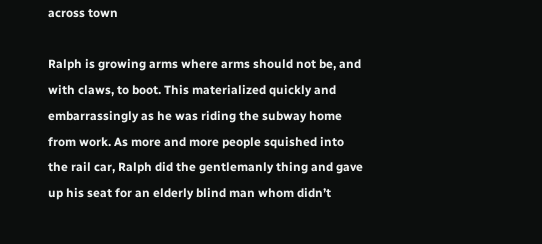across town

Ralph is growing arms where arms should not be, and with claws, to boot. This materialized quickly and embarrassingly as he was riding the subway home from work. As more and more people squished into the rail car, Ralph did the gentlemanly thing and gave up his seat for an elderly blind man whom didn’t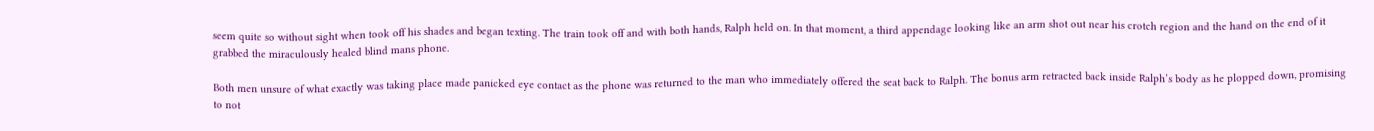seem quite so without sight when took off his shades and began texting. The train took off and with both hands, Ralph held on. In that moment, a third appendage looking like an arm shot out near his crotch region and the hand on the end of it grabbed the miraculously healed blind mans phone.

Both men unsure of what exactly was taking place made panicked eye contact as the phone was returned to the man who immediately offered the seat back to Ralph. The bonus arm retracted back inside Ralph’s body as he plopped down, promising to not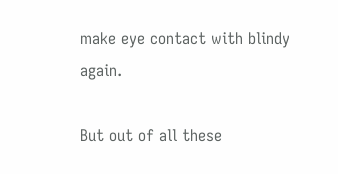make eye contact with blindy again.

But out of all these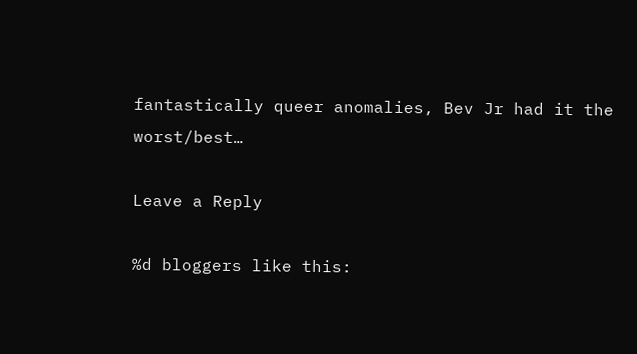fantastically queer anomalies, Bev Jr had it the worst/best…

Leave a Reply

%d bloggers like this: